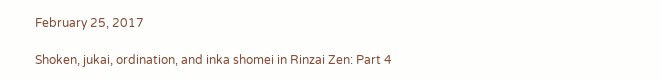February 25, 2017

Shoken, jukai, ordination, and inka shomei in Rinzai Zen: Part 4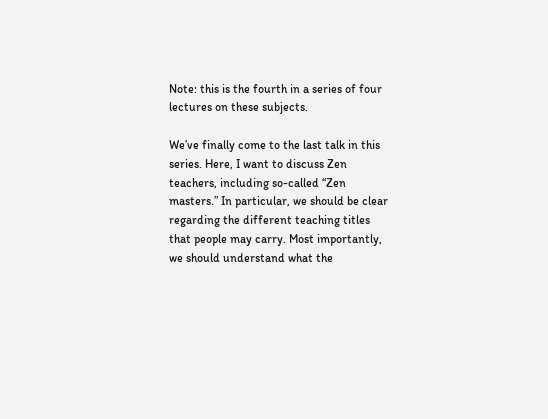Note: this is the fourth in a series of four lectures on these subjects.

We’ve finally come to the last talk in this series. Here, I want to discuss Zen teachers, including so-called “Zen masters.” In particular, we should be clear regarding the different teaching titles that people may carry. Most importantly, we should understand what the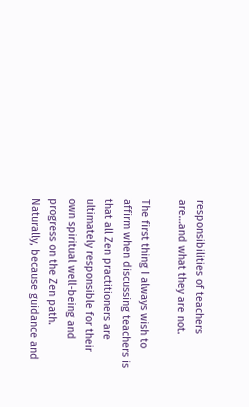responsibilities of teachers are…and what they are not.

The first thing I always wish to affirm when discussing teachers is that all Zen practitioners are ultimately responsible for their own spiritual well-being and progress on the Zen path. Naturally, because guidance and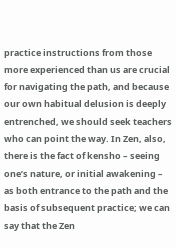practice instructions from those more experienced than us are crucial for navigating the path, and because our own habitual delusion is deeply entrenched, we should seek teachers who can point the way. In Zen, also, there is the fact of kensho – seeing one’s nature, or initial awakening – as both entrance to the path and the basis of subsequent practice; we can say that the Zen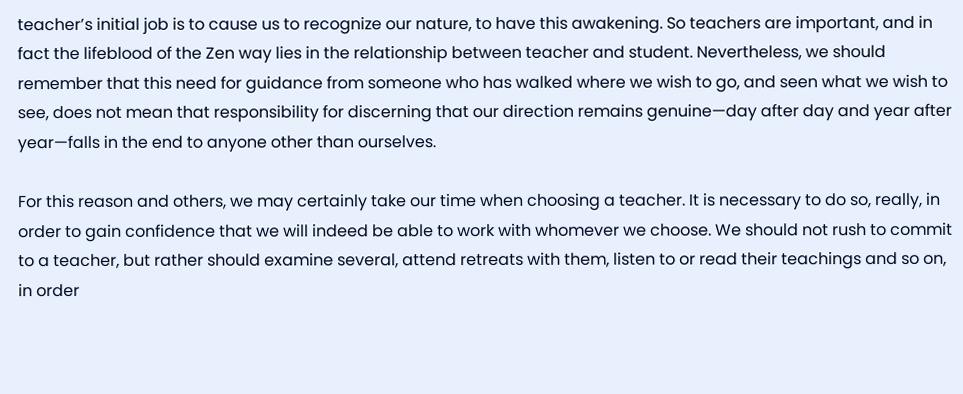teacher’s initial job is to cause us to recognize our nature, to have this awakening. So teachers are important, and in fact the lifeblood of the Zen way lies in the relationship between teacher and student. Nevertheless, we should remember that this need for guidance from someone who has walked where we wish to go, and seen what we wish to see, does not mean that responsibility for discerning that our direction remains genuine—day after day and year after year—falls in the end to anyone other than ourselves.

For this reason and others, we may certainly take our time when choosing a teacher. It is necessary to do so, really, in order to gain confidence that we will indeed be able to work with whomever we choose. We should not rush to commit to a teacher, but rather should examine several, attend retreats with them, listen to or read their teachings and so on, in order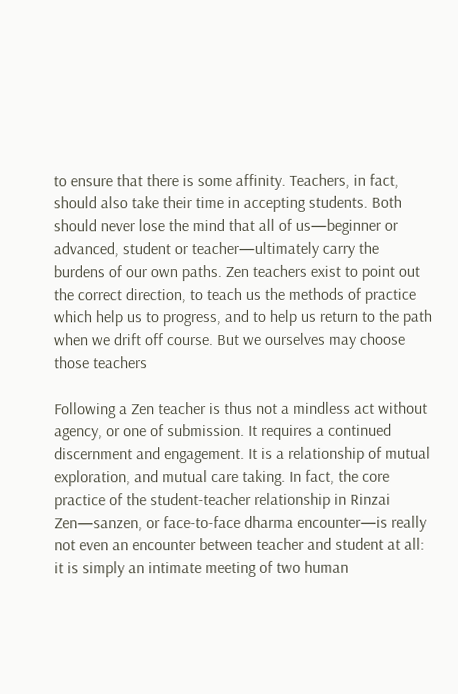to ensure that there is some affinity. Teachers, in fact, should also take their time in accepting students. Both should never lose the mind that all of us—beginner or advanced, student or teacher—ultimately carry the burdens of our own paths. Zen teachers exist to point out the correct direction, to teach us the methods of practice which help us to progress, and to help us return to the path when we drift off course. But we ourselves may choose those teachers

Following a Zen teacher is thus not a mindless act without agency, or one of submission. It requires a continued discernment and engagement. It is a relationship of mutual exploration, and mutual care taking. In fact, the core practice of the student-teacher relationship in Rinzai Zen—sanzen, or face-to-face dharma encounter—is really not even an encounter between teacher and student at all: it is simply an intimate meeting of two human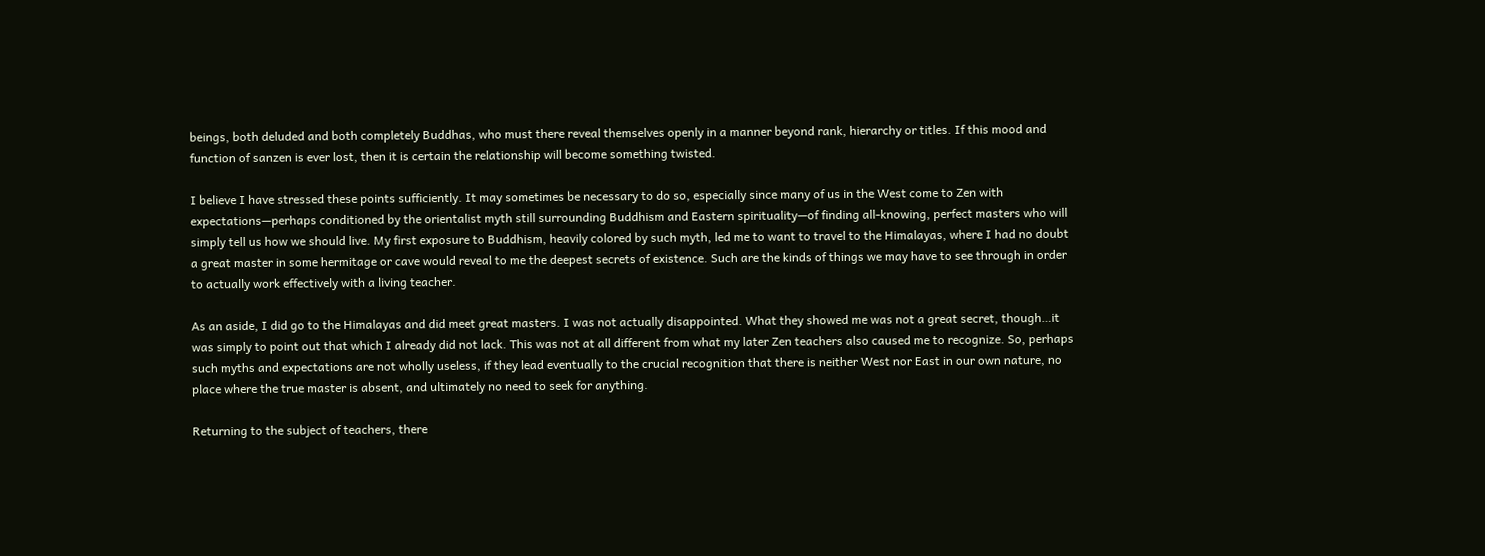beings, both deluded and both completely Buddhas, who must there reveal themselves openly in a manner beyond rank, hierarchy or titles. If this mood and function of sanzen is ever lost, then it is certain the relationship will become something twisted.

I believe I have stressed these points sufficiently. It may sometimes be necessary to do so, especially since many of us in the West come to Zen with expectations—perhaps conditioned by the orientalist myth still surrounding Buddhism and Eastern spirituality—of finding all-knowing, perfect masters who will simply tell us how we should live. My first exposure to Buddhism, heavily colored by such myth, led me to want to travel to the Himalayas, where I had no doubt a great master in some hermitage or cave would reveal to me the deepest secrets of existence. Such are the kinds of things we may have to see through in order to actually work effectively with a living teacher.

As an aside, I did go to the Himalayas and did meet great masters. I was not actually disappointed. What they showed me was not a great secret, though…it was simply to point out that which I already did not lack. This was not at all different from what my later Zen teachers also caused me to recognize. So, perhaps such myths and expectations are not wholly useless, if they lead eventually to the crucial recognition that there is neither West nor East in our own nature, no place where the true master is absent, and ultimately no need to seek for anything.

Returning to the subject of teachers, there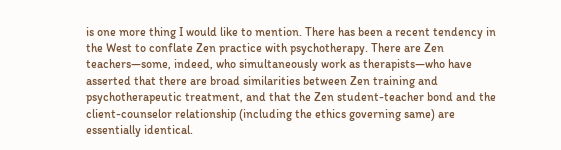is one more thing I would like to mention. There has been a recent tendency in the West to conflate Zen practice with psychotherapy. There are Zen teachers—some, indeed, who simultaneously work as therapists—who have asserted that there are broad similarities between Zen training and psychotherapeutic treatment, and that the Zen student-teacher bond and the client-counselor relationship (including the ethics governing same) are essentially identical.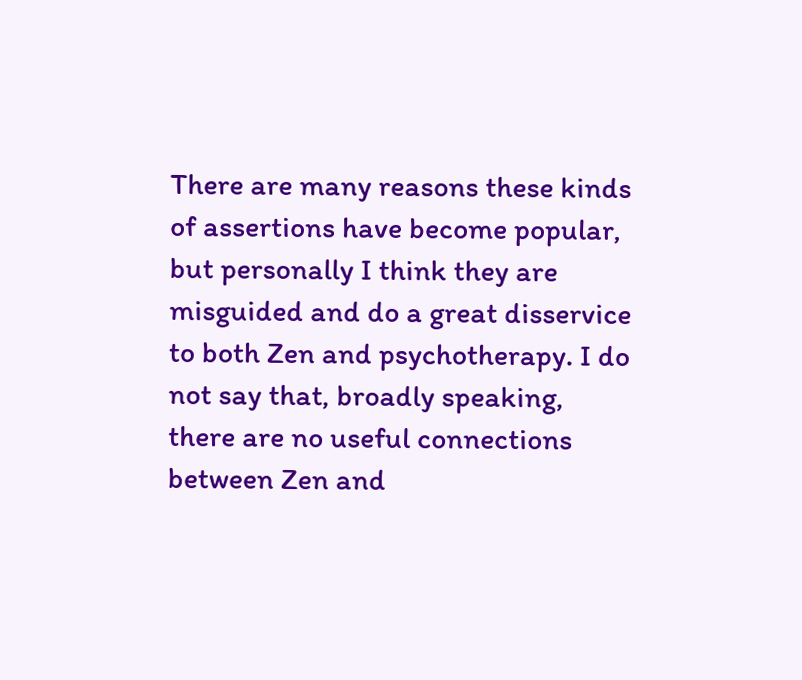There are many reasons these kinds of assertions have become popular, but personally I think they are misguided and do a great disservice to both Zen and psychotherapy. I do not say that, broadly speaking, there are no useful connections between Zen and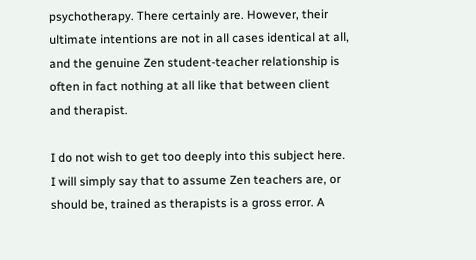psychotherapy. There certainly are. However, their ultimate intentions are not in all cases identical at all, and the genuine Zen student-teacher relationship is often in fact nothing at all like that between client and therapist.

I do not wish to get too deeply into this subject here. I will simply say that to assume Zen teachers are, or should be, trained as therapists is a gross error. A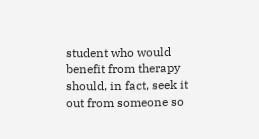student who would benefit from therapy should, in fact, seek it out from someone so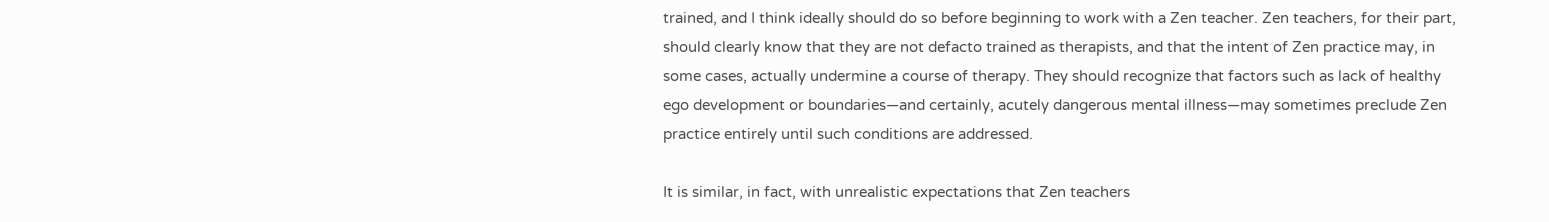trained, and I think ideally should do so before beginning to work with a Zen teacher. Zen teachers, for their part, should clearly know that they are not defacto trained as therapists, and that the intent of Zen practice may, in some cases, actually undermine a course of therapy. They should recognize that factors such as lack of healthy ego development or boundaries—and certainly, acutely dangerous mental illness—may sometimes preclude Zen practice entirely until such conditions are addressed.

It is similar, in fact, with unrealistic expectations that Zen teachers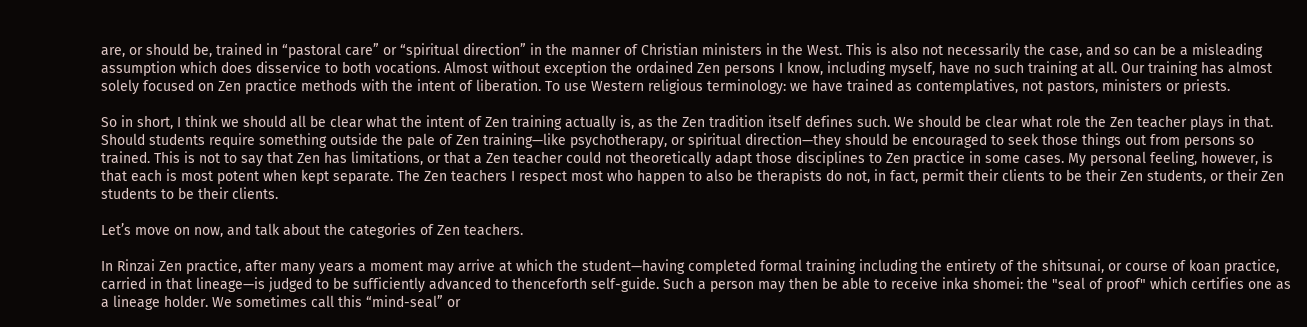are, or should be, trained in “pastoral care” or “spiritual direction” in the manner of Christian ministers in the West. This is also not necessarily the case, and so can be a misleading assumption which does disservice to both vocations. Almost without exception the ordained Zen persons I know, including myself, have no such training at all. Our training has almost solely focused on Zen practice methods with the intent of liberation. To use Western religious terminology: we have trained as contemplatives, not pastors, ministers or priests.

So in short, I think we should all be clear what the intent of Zen training actually is, as the Zen tradition itself defines such. We should be clear what role the Zen teacher plays in that. Should students require something outside the pale of Zen training—like psychotherapy, or spiritual direction—they should be encouraged to seek those things out from persons so trained. This is not to say that Zen has limitations, or that a Zen teacher could not theoretically adapt those disciplines to Zen practice in some cases. My personal feeling, however, is that each is most potent when kept separate. The Zen teachers I respect most who happen to also be therapists do not, in fact, permit their clients to be their Zen students, or their Zen students to be their clients.

Let’s move on now, and talk about the categories of Zen teachers.

In Rinzai Zen practice, after many years a moment may arrive at which the student—having completed formal training including the entirety of the shitsunai, or course of koan practice, carried in that lineage—is judged to be sufficiently advanced to thenceforth self-guide. Such a person may then be able to receive inka shomei: the "seal of proof" which certifies one as a lineage holder. We sometimes call this “mind-seal” or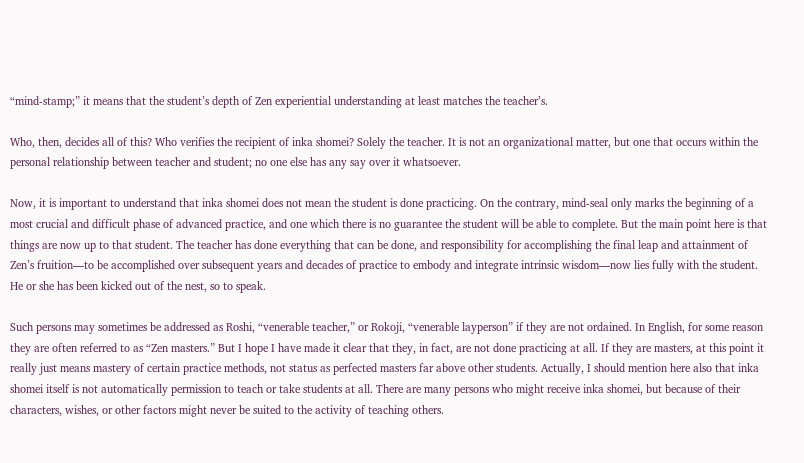“mind-stamp;” it means that the student’s depth of Zen experiential understanding at least matches the teacher’s.

Who, then, decides all of this? Who verifies the recipient of inka shomei? Solely the teacher. It is not an organizational matter, but one that occurs within the personal relationship between teacher and student; no one else has any say over it whatsoever.

Now, it is important to understand that inka shomei does not mean the student is done practicing. On the contrary, mind-seal only marks the beginning of a most crucial and difficult phase of advanced practice, and one which there is no guarantee the student will be able to complete. But the main point here is that things are now up to that student. The teacher has done everything that can be done, and responsibility for accomplishing the final leap and attainment of Zen’s fruition—to be accomplished over subsequent years and decades of practice to embody and integrate intrinsic wisdom—now lies fully with the student. He or she has been kicked out of the nest, so to speak.

Such persons may sometimes be addressed as Roshi, “venerable teacher,” or Rokoji, “venerable layperson” if they are not ordained. In English, for some reason they are often referred to as “Zen masters.” But I hope I have made it clear that they, in fact, are not done practicing at all. If they are masters, at this point it really just means mastery of certain practice methods, not status as perfected masters far above other students. Actually, I should mention here also that inka shomei itself is not automatically permission to teach or take students at all. There are many persons who might receive inka shomei, but because of their characters, wishes, or other factors might never be suited to the activity of teaching others.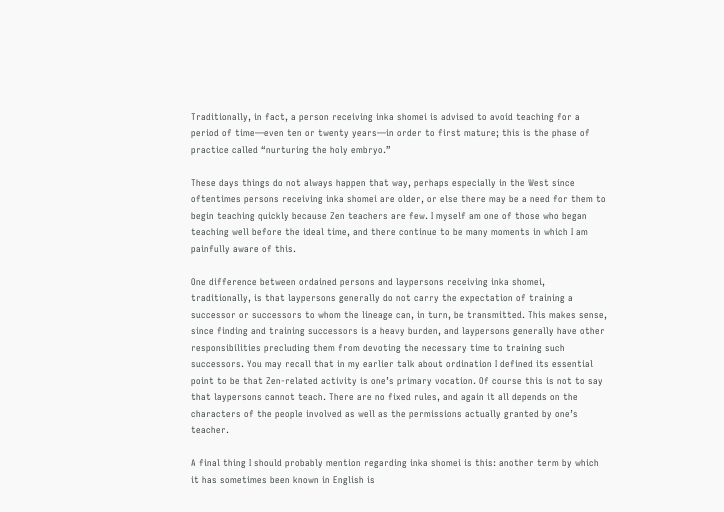Traditionally, in fact, a person receiving inka shomei is advised to avoid teaching for a period of time—even ten or twenty years—in order to first mature; this is the phase of practice called “nurturing the holy embryo.”

These days things do not always happen that way, perhaps especially in the West since oftentimes persons receiving inka shomei are older, or else there may be a need for them to begin teaching quickly because Zen teachers are few. I myself am one of those who began teaching well before the ideal time, and there continue to be many moments in which I am painfully aware of this.

One difference between ordained persons and laypersons receiving inka shomei, traditionally, is that laypersons generally do not carry the expectation of training a successor or successors to whom the lineage can, in turn, be transmitted. This makes sense, since finding and training successors is a heavy burden, and laypersons generally have other responsibilities precluding them from devoting the necessary time to training such successors. You may recall that in my earlier talk about ordination I defined its essential point to be that Zen-related activity is one’s primary vocation. Of course this is not to say that laypersons cannot teach. There are no fixed rules, and again it all depends on the characters of the people involved as well as the permissions actually granted by one’s teacher.

A final thing I should probably mention regarding inka shomei is this: another term by which it has sometimes been known in English is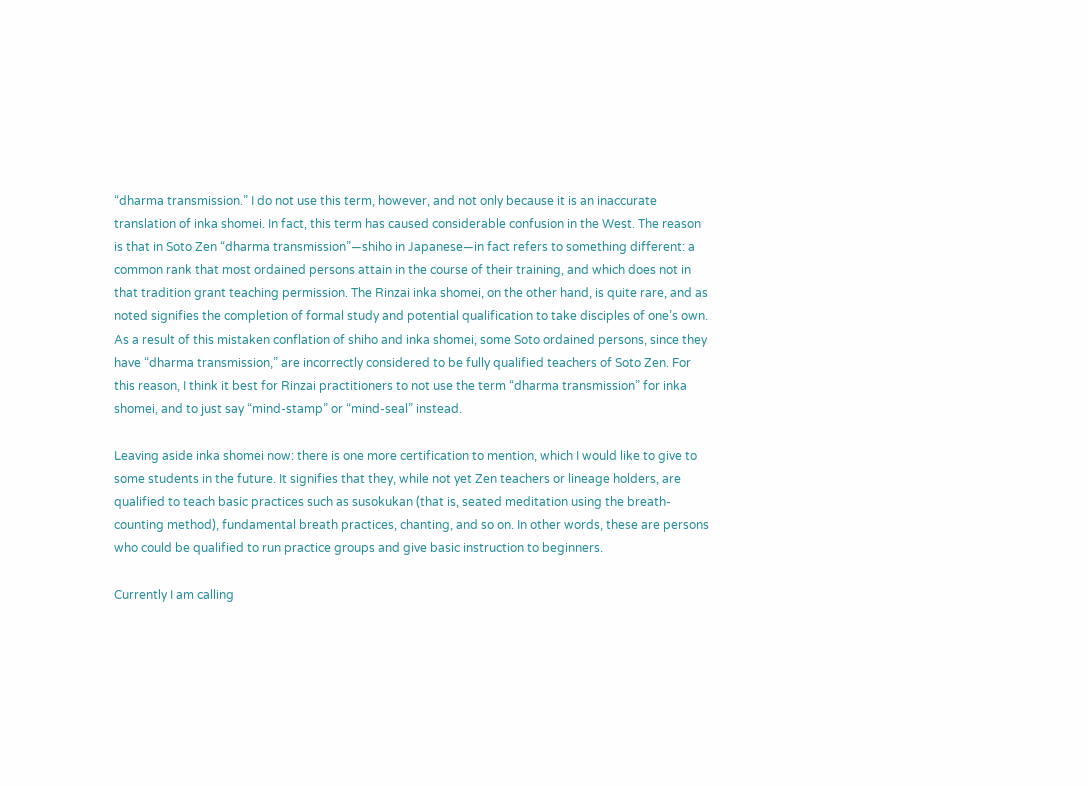“dharma transmission.” I do not use this term, however, and not only because it is an inaccurate translation of inka shomei. In fact, this term has caused considerable confusion in the West. The reason is that in Soto Zen “dharma transmission”—shiho in Japanese—in fact refers to something different: a common rank that most ordained persons attain in the course of their training, and which does not in that tradition grant teaching permission. The Rinzai inka shomei, on the other hand, is quite rare, and as noted signifies the completion of formal study and potential qualification to take disciples of one’s own. As a result of this mistaken conflation of shiho and inka shomei, some Soto ordained persons, since they have “dharma transmission,” are incorrectly considered to be fully qualified teachers of Soto Zen. For this reason, I think it best for Rinzai practitioners to not use the term “dharma transmission” for inka shomei, and to just say “mind-stamp” or “mind-seal” instead.

Leaving aside inka shomei now: there is one more certification to mention, which I would like to give to some students in the future. It signifies that they, while not yet Zen teachers or lineage holders, are qualified to teach basic practices such as susokukan (that is, seated meditation using the breath-counting method), fundamental breath practices, chanting, and so on. In other words, these are persons who could be qualified to run practice groups and give basic instruction to beginners.

Currently I am calling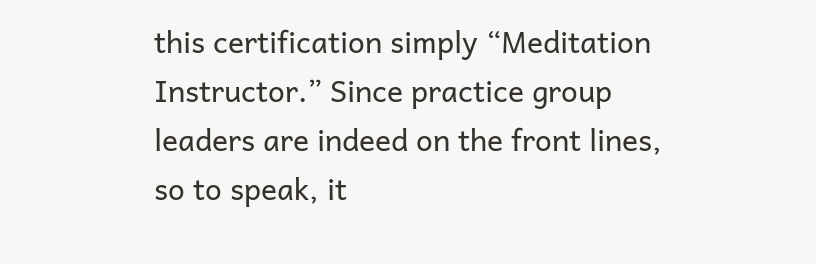this certification simply “Meditation Instructor.” Since practice group leaders are indeed on the front lines, so to speak, it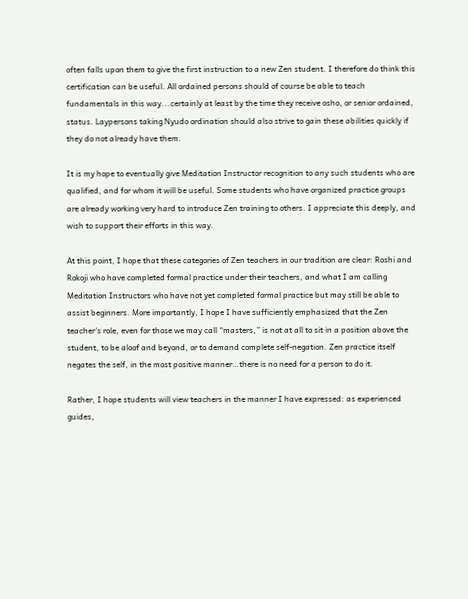often falls upon them to give the first instruction to a new Zen student. I therefore do think this certification can be useful. All ordained persons should of course be able to teach fundamentals in this way...certainly at least by the time they receive osho, or senior ordained, status. Laypersons taking Nyudo ordination should also strive to gain these abilities quickly if they do not already have them.

It is my hope to eventually give Meditation Instructor recognition to any such students who are qualified, and for whom it will be useful. Some students who have organized practice groups are already working very hard to introduce Zen training to others. I appreciate this deeply, and wish to support their efforts in this way.

At this point, I hope that these categories of Zen teachers in our tradition are clear: Roshi and Rokoji who have completed formal practice under their teachers, and what I am calling Meditation Instructors who have not yet completed formal practice but may still be able to assist beginners. More importantly, I hope I have sufficiently emphasized that the Zen teacher’s role, even for those we may call “masters,” is not at all to sit in a position above the student, to be aloof and beyond, or to demand complete self-negation. Zen practice itself negates the self, in the most positive manner…there is no need for a person to do it.

Rather, I hope students will view teachers in the manner I have expressed: as experienced guides,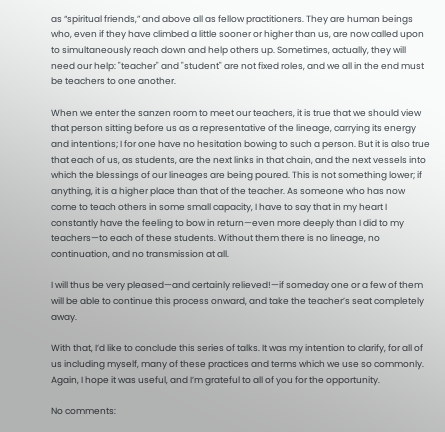as “spiritual friends,” and above all as fellow practitioners. They are human beings who, even if they have climbed a little sooner or higher than us, are now called upon to simultaneously reach down and help others up. Sometimes, actually, they will need our help: "teacher" and "student" are not fixed roles, and we all in the end must be teachers to one another.

When we enter the sanzen room to meet our teachers, it is true that we should view that person sitting before us as a representative of the lineage, carrying its energy and intentions; I for one have no hesitation bowing to such a person. But it is also true that each of us, as students, are the next links in that chain, and the next vessels into which the blessings of our lineages are being poured. This is not something lower; if anything, it is a higher place than that of the teacher. As someone who has now come to teach others in some small capacity, I have to say that in my heart I constantly have the feeling to bow in return—even more deeply than I did to my teachers—to each of these students. Without them there is no lineage, no continuation, and no transmission at all.

I will thus be very pleased—and certainly relieved!—if someday one or a few of them will be able to continue this process onward, and take the teacher’s seat completely away.

With that, I’d like to conclude this series of talks. It was my intention to clarify, for all of us including myself, many of these practices and terms which we use so commonly. Again, I hope it was useful, and I’m grateful to all of you for the opportunity.

No comments: